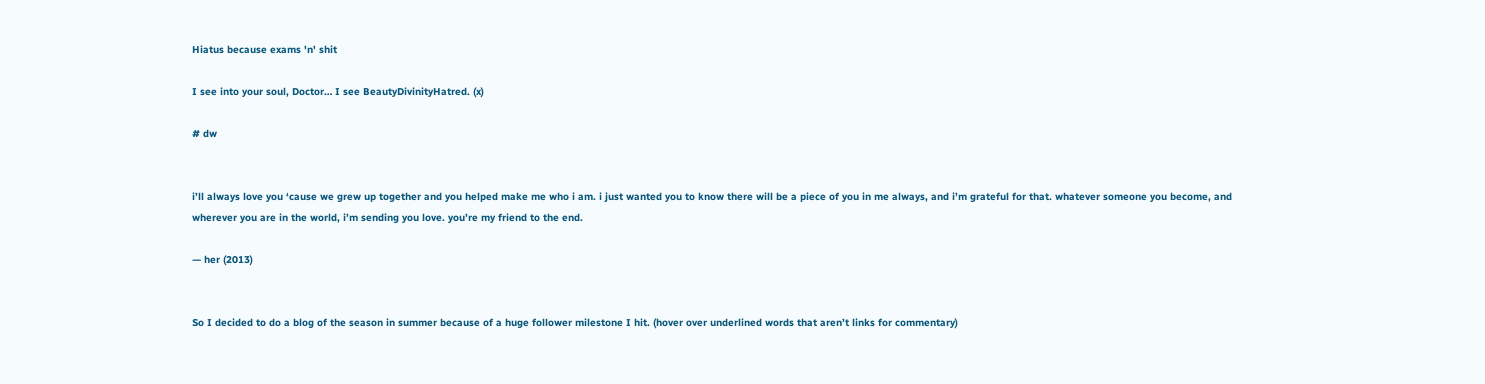Hiatus because exams 'n' shit

I see into your soul, Doctor… I see BeautyDivinityHatred. (x)

# dw


i’ll always love you ‘cause we grew up together and you helped make me who i am. i just wanted you to know there will be a piece of you in me always, and i’m grateful for that. whatever someone you become, and wherever you are in the world, i’m sending you love. you’re my friend to the end.

— her (2013)


So I decided to do a blog of the season in summer because of a huge follower milestone I hit. (hover over underlined words that aren’t links for commentary)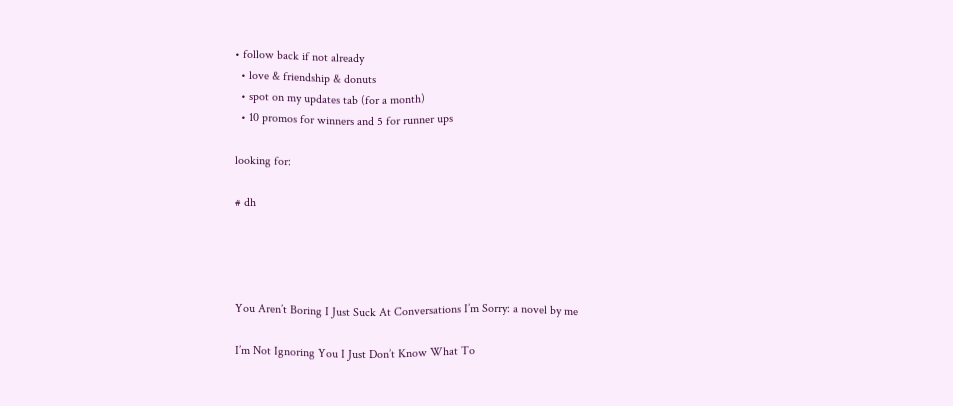• follow back if not already
  • love & friendship & donuts
  • spot on my updates tab (for a month)
  • 10 promos for winners and 5 for runner ups

looking for:

# dh




You Aren’t Boring I Just Suck At Conversations I’m Sorry: a novel by me

I’m Not Ignoring You I Just Don’t Know What To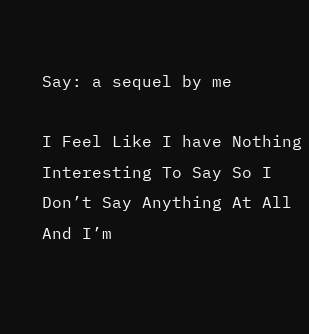Say: a sequel by me

I Feel Like I have Nothing Interesting To Say So I Don’t Say Anything At All And I’m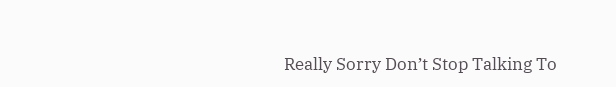Really Sorry Don’t Stop Talking To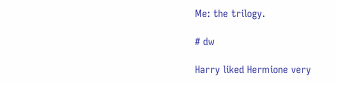Me: the trilogy.

# dw

Harry liked Hermione very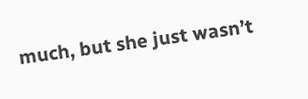much, but she just wasn’t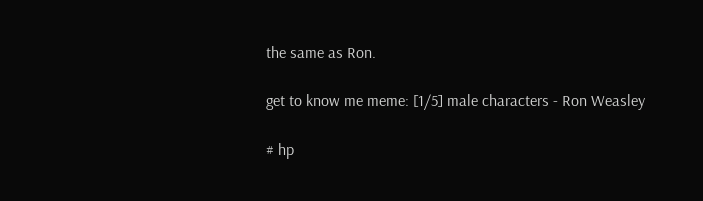the same as Ron.

get to know me meme: [1/5] male characters - Ron Weasley

# hp